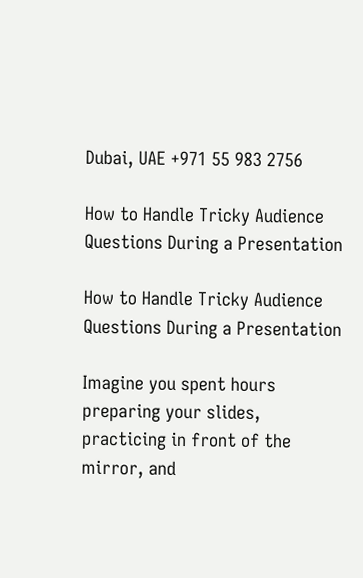Dubai, UAE +971 55 983 2756

How to Handle Tricky Audience Questions During a Presentation

How to Handle Tricky Audience Questions During a Presentation

Imagine you spent hours preparing your slides, practicing in front of the mirror, and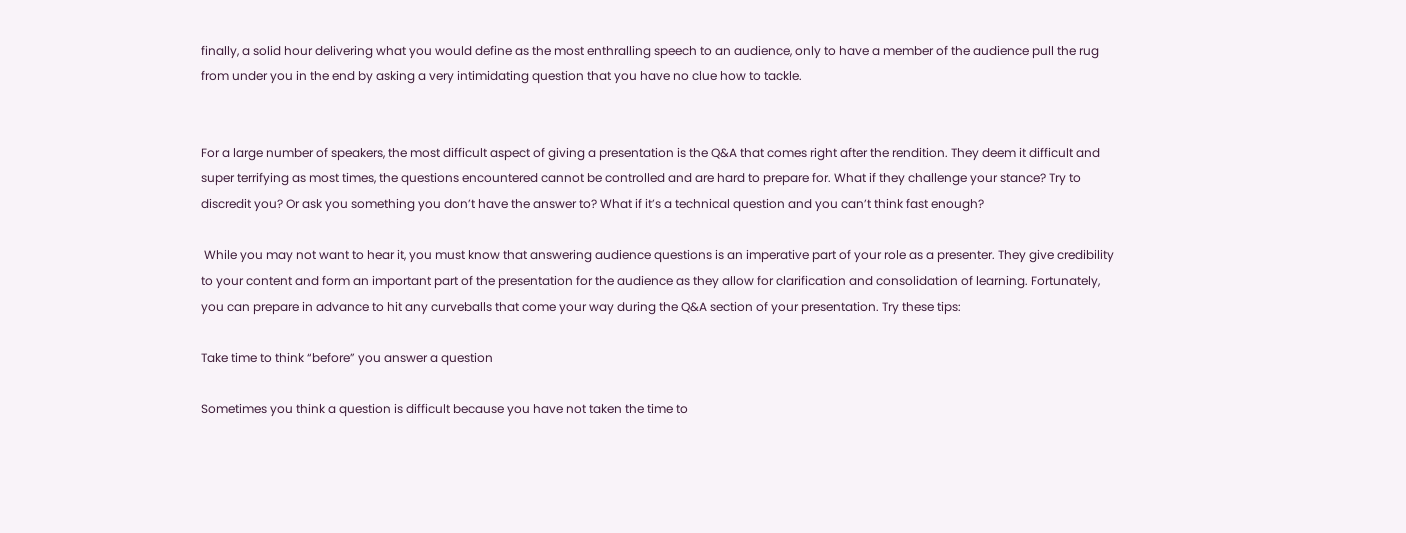finally, a solid hour delivering what you would define as the most enthralling speech to an audience, only to have a member of the audience pull the rug from under you in the end by asking a very intimidating question that you have no clue how to tackle.


For a large number of speakers, the most difficult aspect of giving a presentation is the Q&A that comes right after the rendition. They deem it difficult and super terrifying as most times, the questions encountered cannot be controlled and are hard to prepare for. What if they challenge your stance? Try to discredit you? Or ask you something you don’t have the answer to? What if it’s a technical question and you can’t think fast enough?

 While you may not want to hear it, you must know that answering audience questions is an imperative part of your role as a presenter. They give credibility to your content and form an important part of the presentation for the audience as they allow for clarification and consolidation of learning. Fortunately, you can prepare in advance to hit any curveballs that come your way during the Q&A section of your presentation. Try these tips:

Take time to think “before” you answer a question

Sometimes you think a question is difficult because you have not taken the time to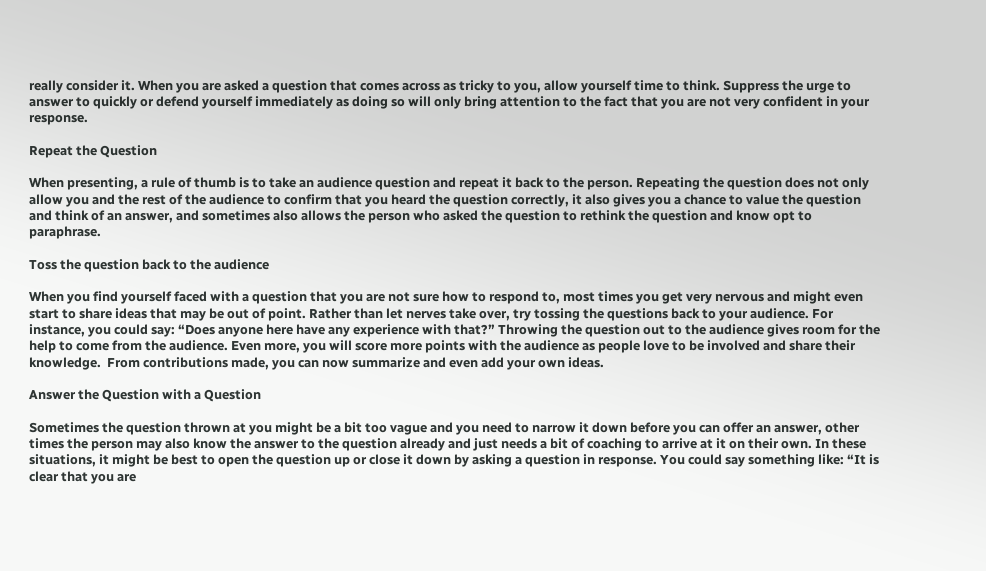really consider it. When you are asked a question that comes across as tricky to you, allow yourself time to think. Suppress the urge to answer to quickly or defend yourself immediately as doing so will only bring attention to the fact that you are not very confident in your response.

Repeat the Question

When presenting, a rule of thumb is to take an audience question and repeat it back to the person. Repeating the question does not only allow you and the rest of the audience to confirm that you heard the question correctly, it also gives you a chance to value the question and think of an answer, and sometimes also allows the person who asked the question to rethink the question and know opt to paraphrase.

Toss the question back to the audience

When you find yourself faced with a question that you are not sure how to respond to, most times you get very nervous and might even start to share ideas that may be out of point. Rather than let nerves take over, try tossing the questions back to your audience. For instance, you could say: “Does anyone here have any experience with that?” Throwing the question out to the audience gives room for the help to come from the audience. Even more, you will score more points with the audience as people love to be involved and share their knowledge.  From contributions made, you can now summarize and even add your own ideas.

Answer the Question with a Question

Sometimes the question thrown at you might be a bit too vague and you need to narrow it down before you can offer an answer, other times the person may also know the answer to the question already and just needs a bit of coaching to arrive at it on their own. In these situations, it might be best to open the question up or close it down by asking a question in response. You could say something like: “It is clear that you are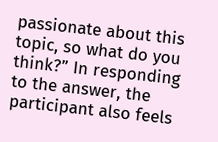passionate about this topic, so what do you think?” In responding to the answer, the participant also feels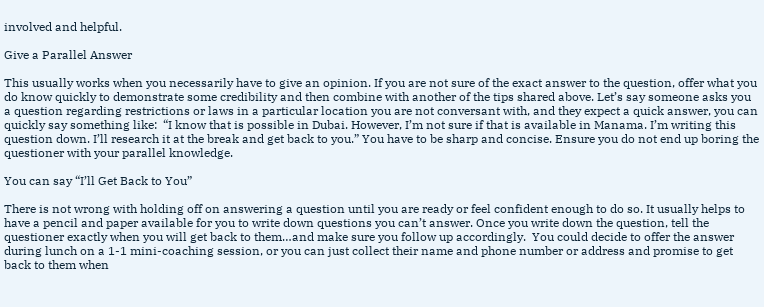involved and helpful.

Give a Parallel Answer

This usually works when you necessarily have to give an opinion. If you are not sure of the exact answer to the question, offer what you do know quickly to demonstrate some credibility and then combine with another of the tips shared above. Let’s say someone asks you a question regarding restrictions or laws in a particular location you are not conversant with, and they expect a quick answer, you can quickly say something like:  “I know that is possible in Dubai. However, I’m not sure if that is available in Manama. I’m writing this question down. I’ll research it at the break and get back to you.” You have to be sharp and concise. Ensure you do not end up boring the questioner with your parallel knowledge.

You can say “I’ll Get Back to You”

There is not wrong with holding off on answering a question until you are ready or feel confident enough to do so. It usually helps to have a pencil and paper available for you to write down questions you can’t answer. Once you write down the question, tell the questioner exactly when you will get back to them…and make sure you follow up accordingly.  You could decide to offer the answer during lunch on a 1-1 mini-coaching session, or you can just collect their name and phone number or address and promise to get back to them when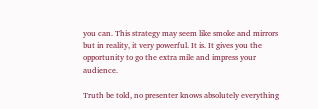you can. This strategy may seem like smoke and mirrors but in reality, it very powerful. It is. It gives you the opportunity to go the extra mile and impress your audience.

Truth be told, no presenter knows absolutely everything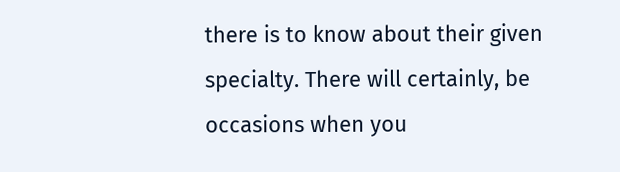there is to know about their given specialty. There will certainly, be occasions when you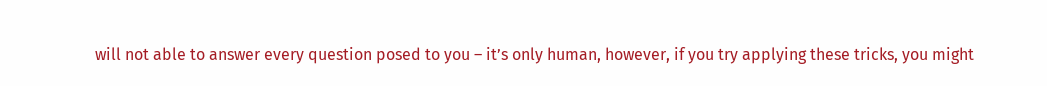will not able to answer every question posed to you – it’s only human, however, if you try applying these tricks, you might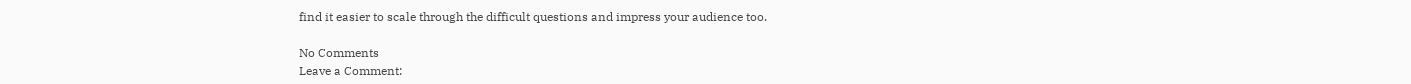find it easier to scale through the difficult questions and impress your audience too.

No Comments
Leave a Comment: